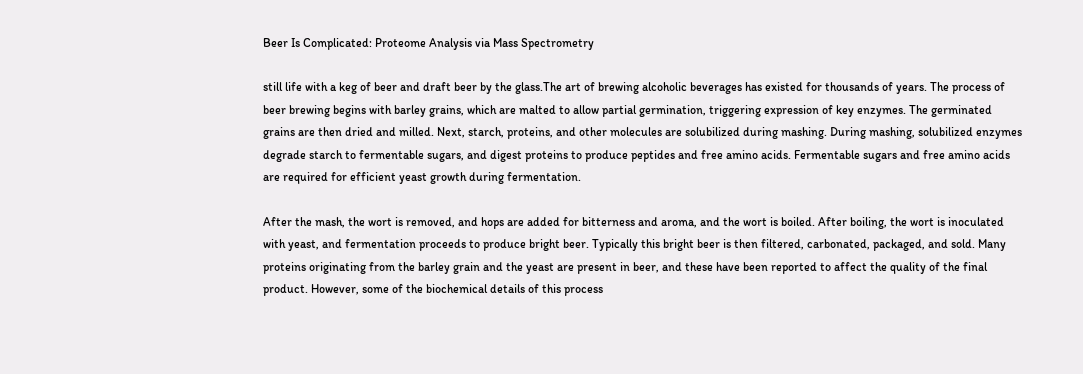Beer Is Complicated: Proteome Analysis via Mass Spectrometry

still life with a keg of beer and draft beer by the glass.The art of brewing alcoholic beverages has existed for thousands of years. The process of beer brewing begins with barley grains, which are malted to allow partial germination, triggering expression of key enzymes. The germinated grains are then dried and milled. Next, starch, proteins, and other molecules are solubilized during mashing. During mashing, solubilized enzymes degrade starch to fermentable sugars, and digest proteins to produce peptides and free amino acids. Fermentable sugars and free amino acids are required for efficient yeast growth during fermentation.

After the mash, the wort is removed, and hops are added for bitterness and aroma, and the wort is boiled. After boiling, the wort is inoculated with yeast, and fermentation proceeds to produce bright beer. Typically this bright beer is then filtered, carbonated, packaged, and sold. Many proteins originating from the barley grain and the yeast are present in beer, and these have been reported to affect the quality of the final product. However, some of the biochemical details of this process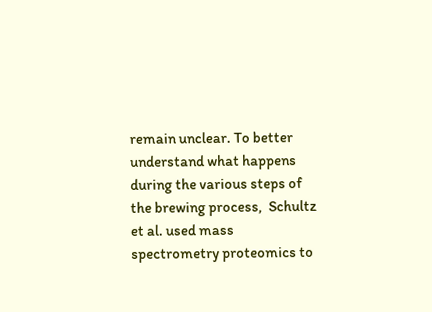remain unclear. To better understand what happens during the various steps of the brewing process,  Schultz et al. used mass spectrometry proteomics to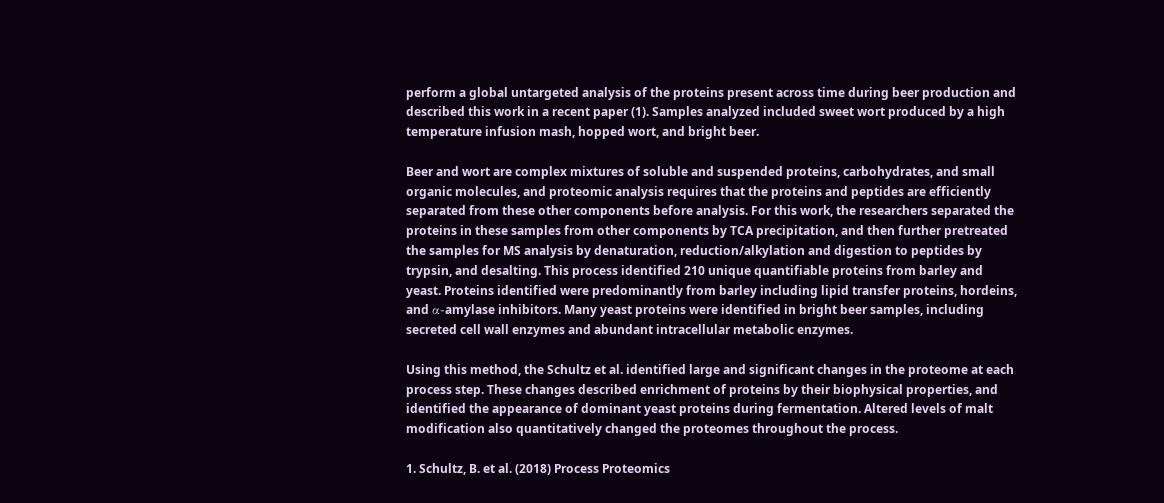perform a global untargeted analysis of the proteins present across time during beer production and described this work in a recent paper (1). Samples analyzed included sweet wort produced by a high temperature infusion mash, hopped wort, and bright beer.

Beer and wort are complex mixtures of soluble and suspended proteins, carbohydrates, and small organic molecules, and proteomic analysis requires that the proteins and peptides are efficiently separated from these other components before analysis. For this work, the researchers separated the proteins in these samples from other components by TCA precipitation, and then further pretreated the samples for MS analysis by denaturation, reduction/alkylation and digestion to peptides by trypsin, and desalting. This process identified 210 unique quantifiable proteins from barley and yeast. Proteins identified were predominantly from barley including lipid transfer proteins, hordeins, and α-amylase inhibitors. Many yeast proteins were identified in bright beer samples, including secreted cell wall enzymes and abundant intracellular metabolic enzymes.

Using this method, the Schultz et al. identified large and significant changes in the proteome at each process step. These changes described enrichment of proteins by their biophysical properties, and identified the appearance of dominant yeast proteins during fermentation. Altered levels of malt modification also quantitatively changed the proteomes throughout the process.

1. Schultz, B. et al. (2018) Process Proteomics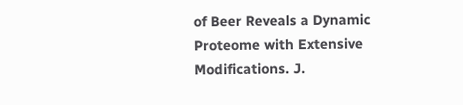of Beer Reveals a Dynamic Proteome with Extensive Modifications. J.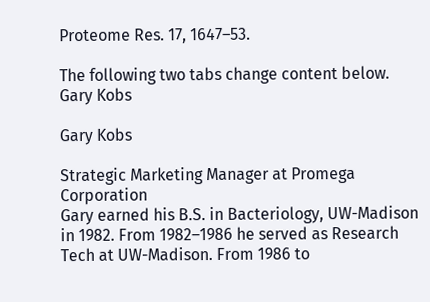Proteome Res. 17, 1647–53.

The following two tabs change content below.
Gary Kobs

Gary Kobs

Strategic Marketing Manager at Promega Corporation
Gary earned his B.S. in Bacteriology, UW-Madison in 1982. From 1982–1986 he served as Research Tech at UW-Madison. From 1986 to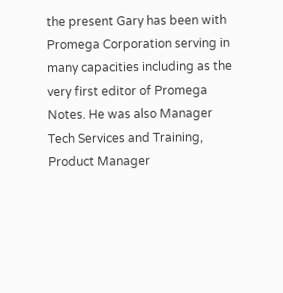the present Gary has been with Promega Corporation serving in many capacities including as the very first editor of Promega Notes. He was also Manager Tech Services and Training, Product Manager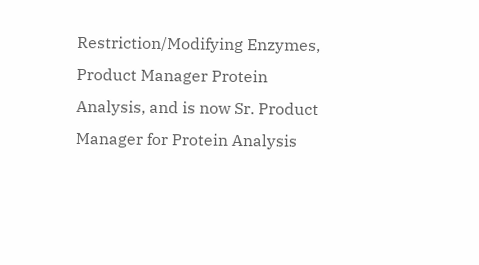Restriction/Modifying Enzymes, Product Manager Protein Analysis, and is now Sr. Product Manager for Protein Analysis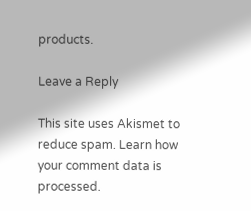products.

Leave a Reply

This site uses Akismet to reduce spam. Learn how your comment data is processed.